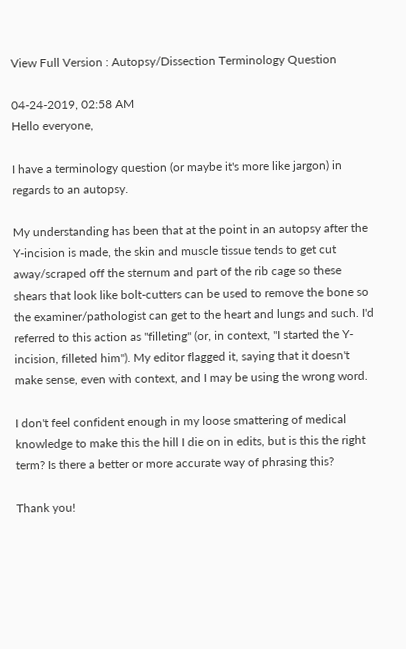View Full Version : Autopsy/Dissection Terminology Question

04-24-2019, 02:58 AM
Hello everyone,

I have a terminology question (or maybe it's more like jargon) in regards to an autopsy.

My understanding has been that at the point in an autopsy after the Y-incision is made, the skin and muscle tissue tends to get cut away/scraped off the sternum and part of the rib cage so these shears that look like bolt-cutters can be used to remove the bone so the examiner/pathologist can get to the heart and lungs and such. I'd referred to this action as "filleting" (or, in context, "I started the Y-incision, filleted him"). My editor flagged it, saying that it doesn't make sense, even with context, and I may be using the wrong word.

I don't feel confident enough in my loose smattering of medical knowledge to make this the hill I die on in edits, but is this the right term? Is there a better or more accurate way of phrasing this?

Thank you!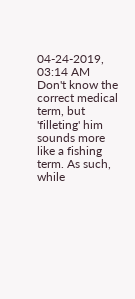04-24-2019, 03:14 AM
Don't know the correct medical term, but 'filleting' him sounds more like a fishing term. As such, while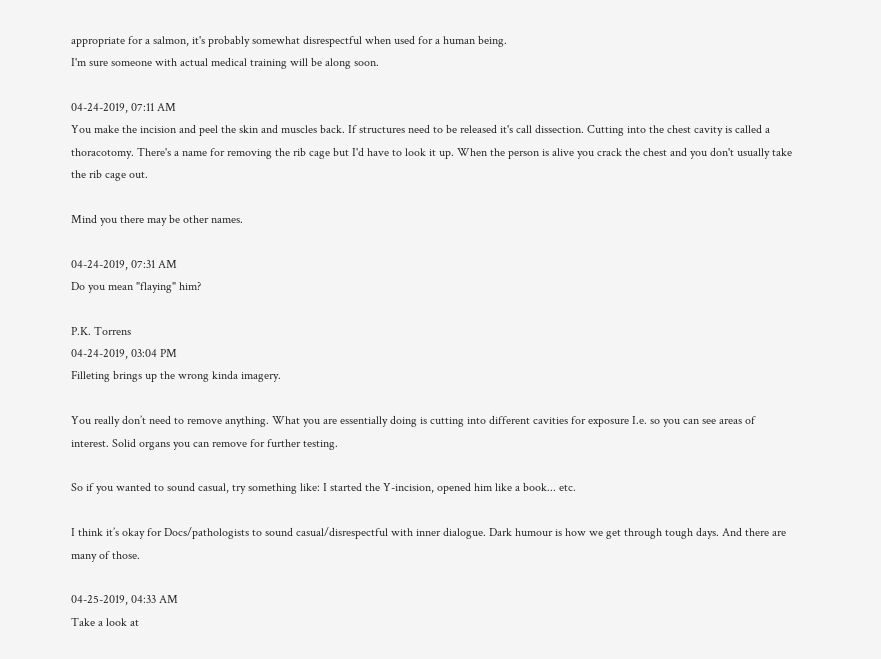appropriate for a salmon, it's probably somewhat disrespectful when used for a human being.
I'm sure someone with actual medical training will be along soon.

04-24-2019, 07:11 AM
You make the incision and peel the skin and muscles back. If structures need to be released it's call dissection. Cutting into the chest cavity is called a thoracotomy. There's a name for removing the rib cage but I'd have to look it up. When the person is alive you crack the chest and you don't usually take the rib cage out.

Mind you there may be other names.

04-24-2019, 07:31 AM
Do you mean "flaying" him?

P.K. Torrens
04-24-2019, 03:04 PM
Filleting brings up the wrong kinda imagery.

You really don’t need to remove anything. What you are essentially doing is cutting into different cavities for exposure I.e. so you can see areas of interest. Solid organs you can remove for further testing.

So if you wanted to sound casual, try something like: I started the Y-incision, opened him like a book... etc.

I think it’s okay for Docs/pathologists to sound casual/disrespectful with inner dialogue. Dark humour is how we get through tough days. And there are many of those.

04-25-2019, 04:33 AM
Take a look at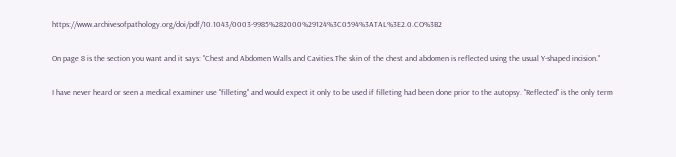https://www.archivesofpathology.org/doi/pdf/10.1043/0003-9985%282000%29124%3C0594%3ATAL%3E2.0.CO%3B2

On page 8 is the section you want and it says: "Chest and Abdomen Walls and Cavities.The skin of the chest and abdomen is reflected using the usual Y-shaped incision."

I have never heard or seen a medical examiner use "filleting" and would expect it only to be used if filleting had been done prior to the autopsy. "Reflected" is the only term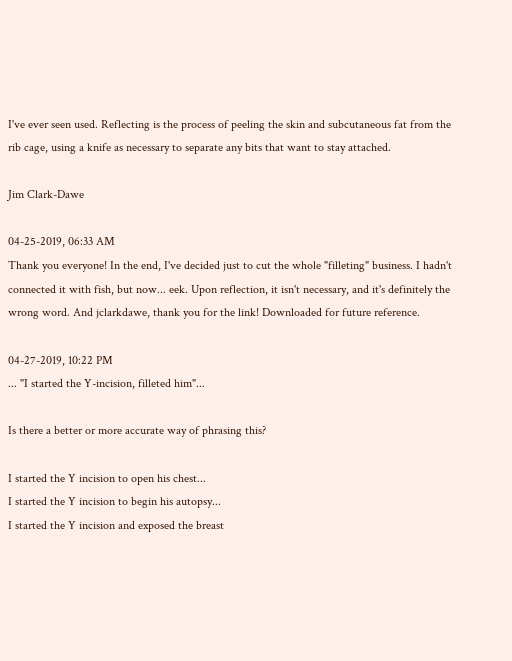I've ever seen used. Reflecting is the process of peeling the skin and subcutaneous fat from the rib cage, using a knife as necessary to separate any bits that want to stay attached.

Jim Clark-Dawe

04-25-2019, 06:33 AM
Thank you everyone! In the end, I've decided just to cut the whole "filleting" business. I hadn't connected it with fish, but now... eek. Upon reflection, it isn't necessary, and it's definitely the wrong word. And jclarkdawe, thank you for the link! Downloaded for future reference.

04-27-2019, 10:22 PM
... "I started the Y-incision, filleted him"...

Is there a better or more accurate way of phrasing this?

I started the Y incision to open his chest...
I started the Y incision to begin his autopsy...
I started the Y incision and exposed the breast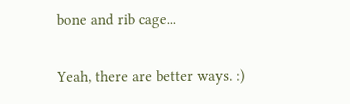bone and rib cage...

Yeah, there are better ways. :)